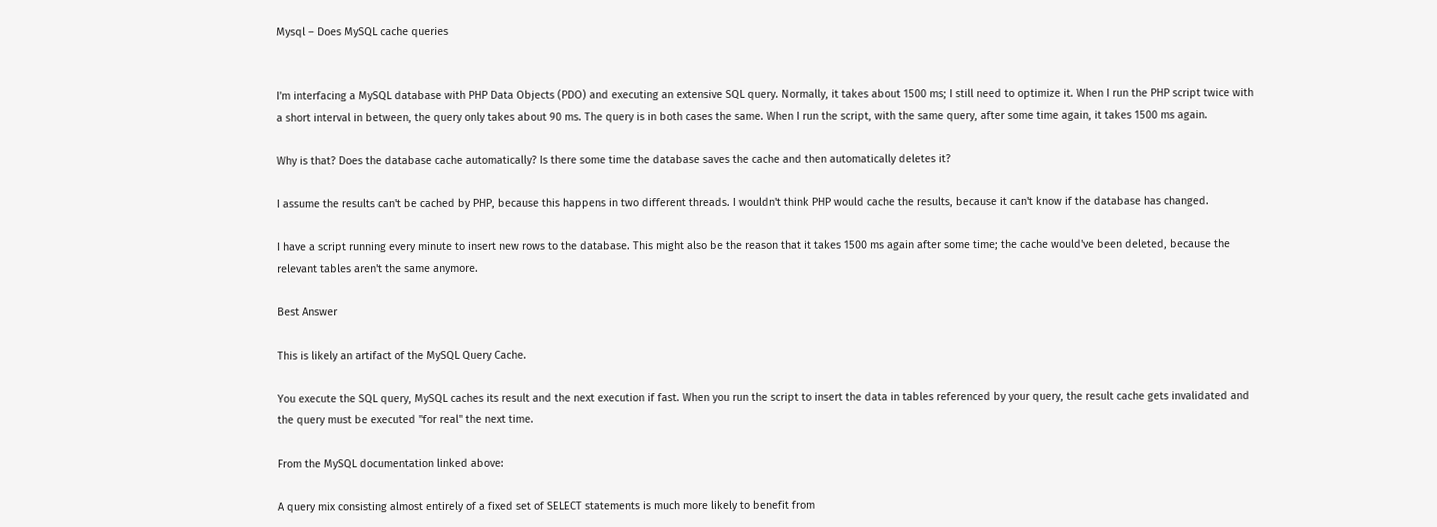Mysql – Does MySQL cache queries


I'm interfacing a MySQL database with PHP Data Objects (PDO) and executing an extensive SQL query. Normally, it takes about 1500 ms; I still need to optimize it. When I run the PHP script twice with a short interval in between, the query only takes about 90 ms. The query is in both cases the same. When I run the script, with the same query, after some time again, it takes 1500 ms again.

Why is that? Does the database cache automatically? Is there some time the database saves the cache and then automatically deletes it?

I assume the results can't be cached by PHP, because this happens in two different threads. I wouldn't think PHP would cache the results, because it can't know if the database has changed.

I have a script running every minute to insert new rows to the database. This might also be the reason that it takes 1500 ms again after some time; the cache would've been deleted, because the relevant tables aren't the same anymore.

Best Answer

This is likely an artifact of the MySQL Query Cache.

You execute the SQL query, MySQL caches its result and the next execution if fast. When you run the script to insert the data in tables referenced by your query, the result cache gets invalidated and the query must be executed "for real" the next time.

From the MySQL documentation linked above:

A query mix consisting almost entirely of a fixed set of SELECT statements is much more likely to benefit from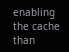enabling the cache than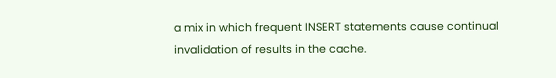a mix in which frequent INSERT statements cause continual invalidation of results in the cache.